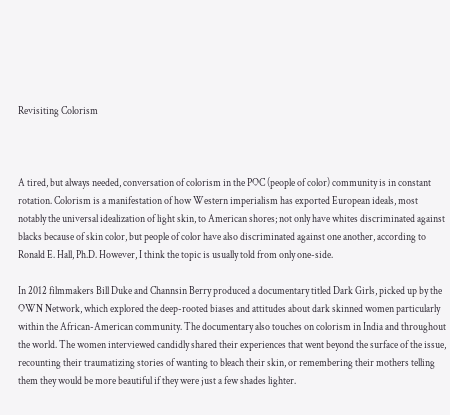Revisiting Colorism



A tired, but always needed, conversation of colorism in the POC (people of color) community is in constant rotation. Colorism is a manifestation of how Western imperialism has exported European ideals, most notably the universal idealization of light skin, to American shores; not only have whites discriminated against blacks because of skin color, but people of color have also discriminated against one another, according to Ronald E. Hall, Ph.D. However, I think the topic is usually told from only one-side.

In 2012 filmmakers Bill Duke and Channsin Berry produced a documentary titled Dark Girls, picked up by the OWN Network, which explored the deep-rooted biases and attitudes about dark skinned women particularly within the African-American community. The documentary also touches on colorism in India and throughout the world. The women interviewed candidly shared their experiences that went beyond the surface of the issue, recounting their traumatizing stories of wanting to bleach their skin, or remembering their mothers telling them they would be more beautiful if they were just a few shades lighter.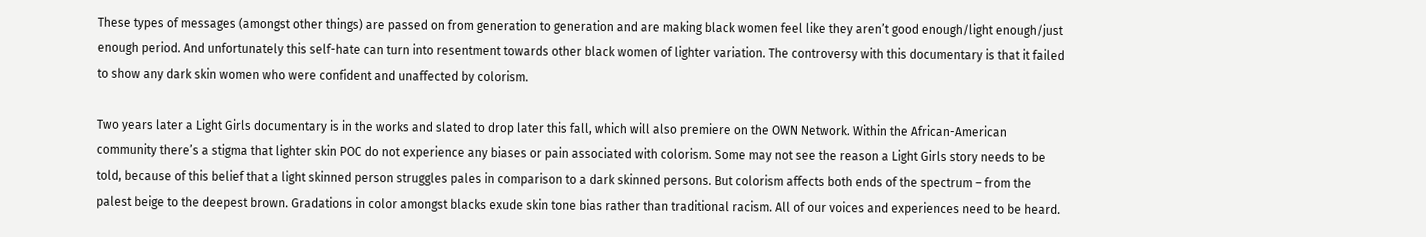These types of messages (amongst other things) are passed on from generation to generation and are making black women feel like they aren’t good enough/light enough/just enough period. And unfortunately this self-hate can turn into resentment towards other black women of lighter variation. The controversy with this documentary is that it failed to show any dark skin women who were confident and unaffected by colorism.

Two years later a Light Girls documentary is in the works and slated to drop later this fall, which will also premiere on the OWN Network. Within the African-American community there’s a stigma that lighter skin POC do not experience any biases or pain associated with colorism. Some may not see the reason a Light Girls story needs to be told, because of this belief that a light skinned person struggles pales in comparison to a dark skinned persons. But colorism affects both ends of the spectrum – from the palest beige to the deepest brown. Gradations in color amongst blacks exude skin tone bias rather than traditional racism. All of our voices and experiences need to be heard.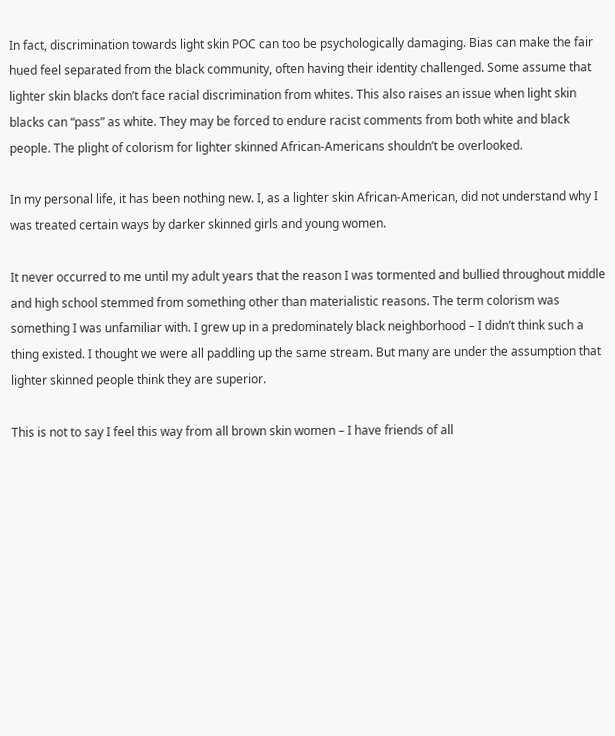In fact, discrimination towards light skin POC can too be psychologically damaging. Bias can make the fair hued feel separated from the black community, often having their identity challenged. Some assume that lighter skin blacks don’t face racial discrimination from whites. This also raises an issue when light skin blacks can “pass” as white. They may be forced to endure racist comments from both white and black people. The plight of colorism for lighter skinned African-Americans shouldn’t be overlooked.

In my personal life, it has been nothing new. I, as a lighter skin African-American, did not understand why I was treated certain ways by darker skinned girls and young women.

It never occurred to me until my adult years that the reason I was tormented and bullied throughout middle and high school stemmed from something other than materialistic reasons. The term colorism was something I was unfamiliar with. I grew up in a predominately black neighborhood – I didn’t think such a thing existed. I thought we were all paddling up the same stream. But many are under the assumption that lighter skinned people think they are superior.

This is not to say I feel this way from all brown skin women – I have friends of all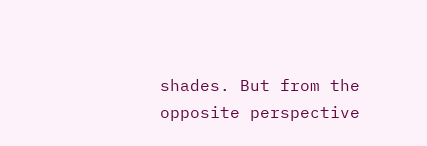shades. But from the opposite perspective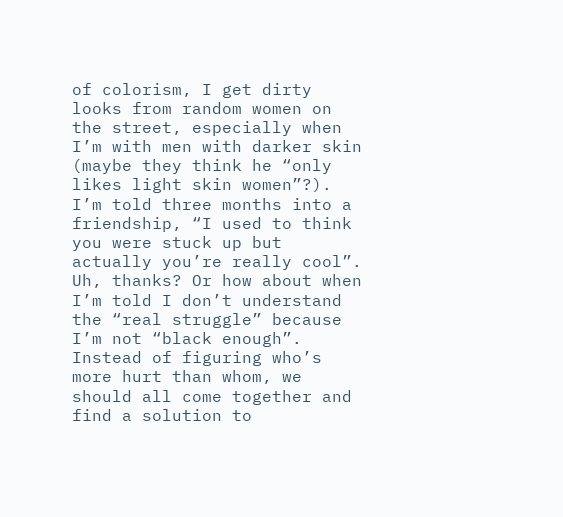of colorism, I get dirty looks from random women on the street, especially when I’m with men with darker skin (maybe they think he “only likes light skin women”?). I’m told three months into a friendship, “I used to think you were stuck up but actually you’re really cool”. Uh, thanks? Or how about when I’m told I don’t understand the “real struggle” because I’m not “black enough”. Instead of figuring who’s more hurt than whom, we should all come together and find a solution to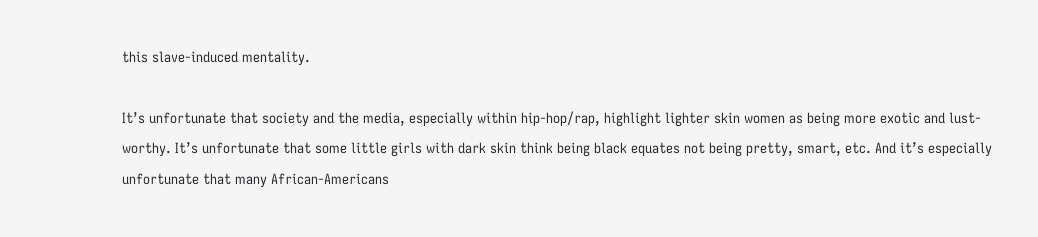this slave-induced mentality.

It’s unfortunate that society and the media, especially within hip-hop/rap, highlight lighter skin women as being more exotic and lust-worthy. It’s unfortunate that some little girls with dark skin think being black equates not being pretty, smart, etc. And it’s especially unfortunate that many African-Americans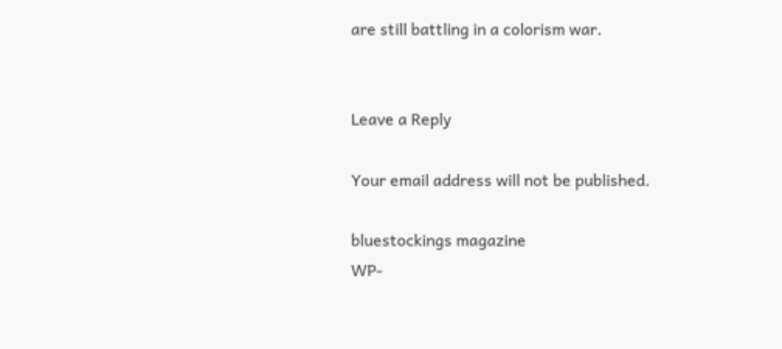are still battling in a colorism war.


Leave a Reply

Your email address will not be published.

bluestockings magazine
WP-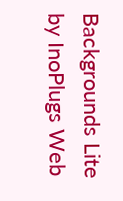Backgrounds Lite by InoPlugs Web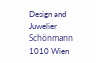Design and Juwelier Schönmann 1010 Wien